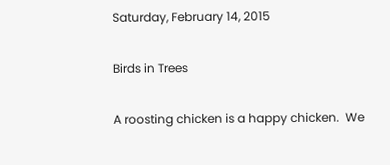Saturday, February 14, 2015

Birds in Trees

A roosting chicken is a happy chicken.  We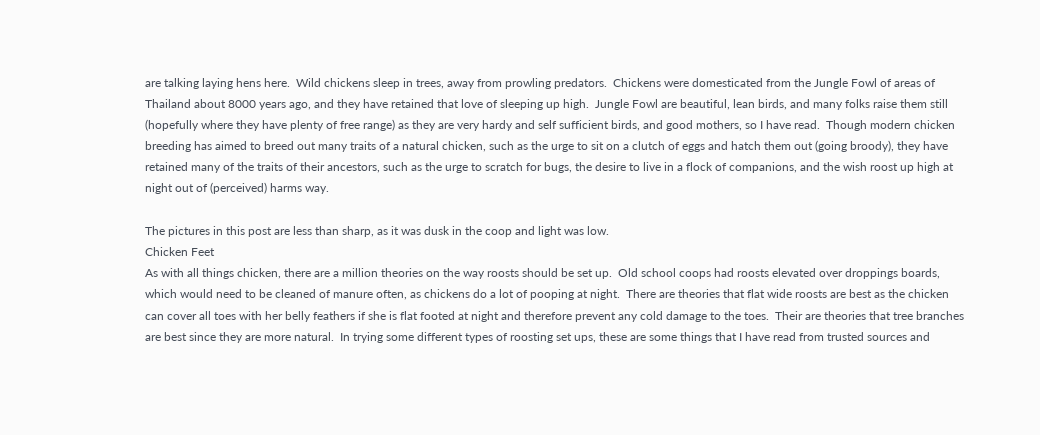are talking laying hens here.  Wild chickens sleep in trees, away from prowling predators.  Chickens were domesticated from the Jungle Fowl of areas of Thailand about 8000 years ago, and they have retained that love of sleeping up high.  Jungle Fowl are beautiful, lean birds, and many folks raise them still (hopefully where they have plenty of free range) as they are very hardy and self sufficient birds, and good mothers, so I have read.  Though modern chicken breeding has aimed to breed out many traits of a natural chicken, such as the urge to sit on a clutch of eggs and hatch them out (going broody), they have retained many of the traits of their ancestors, such as the urge to scratch for bugs, the desire to live in a flock of companions, and the wish roost up high at night out of (perceived) harms way.

The pictures in this post are less than sharp, as it was dusk in the coop and light was low.
Chicken Feet
As with all things chicken, there are a million theories on the way roosts should be set up.  Old school coops had roosts elevated over droppings boards, which would need to be cleaned of manure often, as chickens do a lot of pooping at night.  There are theories that flat wide roosts are best as the chicken can cover all toes with her belly feathers if she is flat footed at night and therefore prevent any cold damage to the toes.  Their are theories that tree branches are best since they are more natural.  In trying some different types of roosting set ups, these are some things that I have read from trusted sources and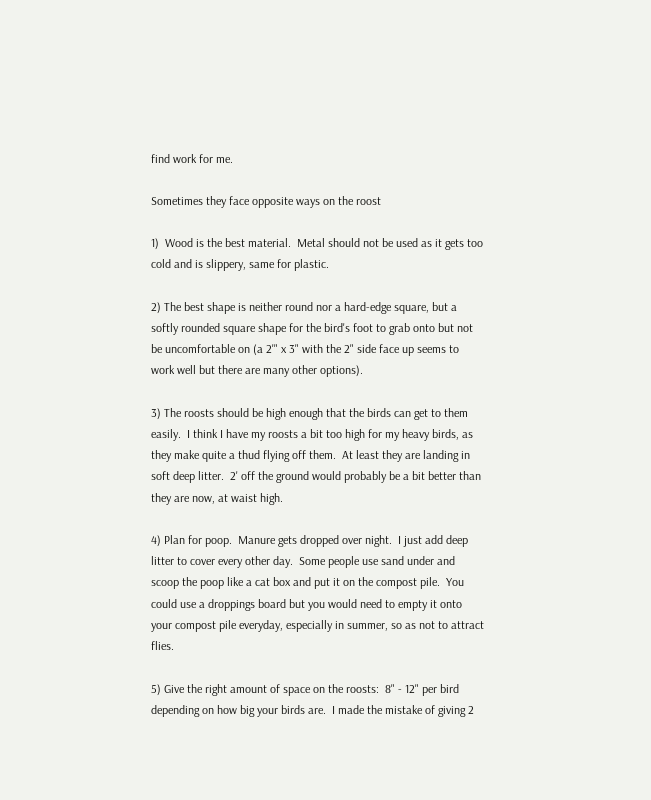find work for me.

Sometimes they face opposite ways on the roost

1)  Wood is the best material.  Metal should not be used as it gets too cold and is slippery, same for plastic.

2) The best shape is neither round nor a hard-edge square, but a softly rounded square shape for the bird's foot to grab onto but not be uncomfortable on (a 2'" x 3" with the 2" side face up seems to work well but there are many other options).

3) The roosts should be high enough that the birds can get to them easily.  I think I have my roosts a bit too high for my heavy birds, as they make quite a thud flying off them.  At least they are landing in soft deep litter.  2' off the ground would probably be a bit better than they are now, at waist high.

4) Plan for poop.  Manure gets dropped over night.  I just add deep litter to cover every other day.  Some people use sand under and scoop the poop like a cat box and put it on the compost pile.  You could use a droppings board but you would need to empty it onto your compost pile everyday, especially in summer, so as not to attract flies.

5) Give the right amount of space on the roosts:  8" - 12" per bird depending on how big your birds are.  I made the mistake of giving 2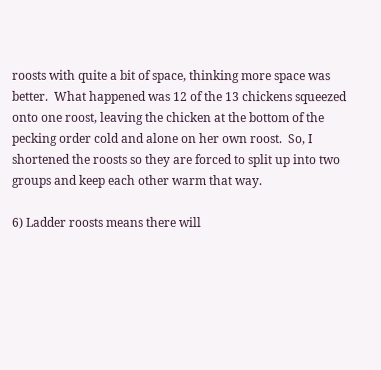roosts with quite a bit of space, thinking more space was better.  What happened was 12 of the 13 chickens squeezed onto one roost, leaving the chicken at the bottom of the pecking order cold and alone on her own roost.  So, I shortened the roosts so they are forced to split up into two groups and keep each other warm that way.

6) Ladder roosts means there will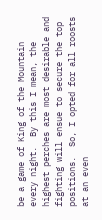be a game of King of the Mountain every night.  By this I mean, the highest perches are most desirable and fighting will ensue to secure the top positions.  So, I opted for all roosts at an even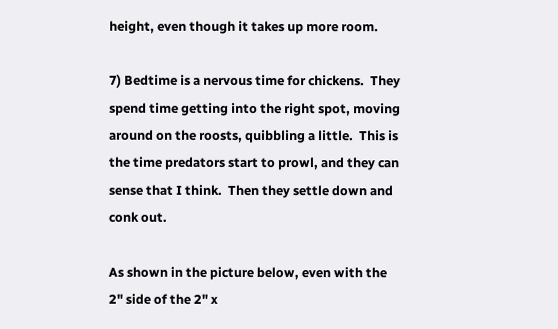height, even though it takes up more room.

7) Bedtime is a nervous time for chickens.  They spend time getting into the right spot, moving around on the roosts, quibbling a little.  This is the time predators start to prowl, and they can sense that I think.  Then they settle down and conk out.

As shown in the picture below, even with the 2" side of the 2" x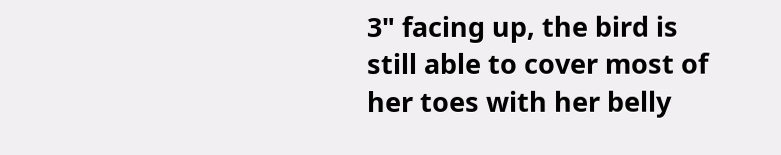3" facing up, the bird is still able to cover most of her toes with her belly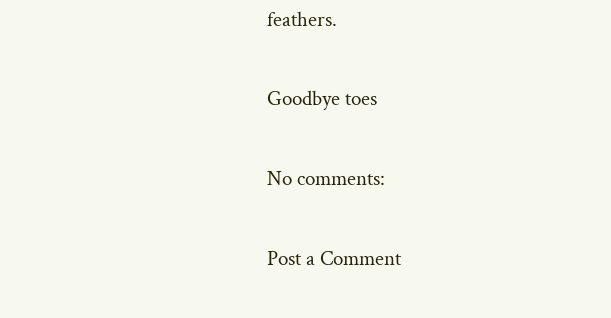feathers.

Goodbye toes

No comments:

Post a Comment